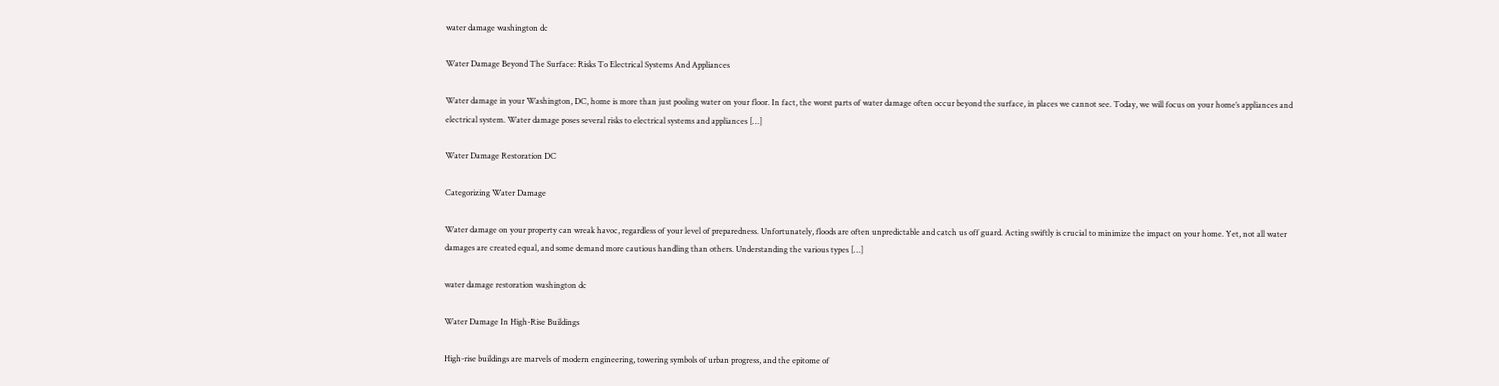water damage washington dc

Water Damage Beyond The Surface: Risks To Electrical Systems And Appliances

Water damage in your Washington, DC, home is more than just pooling water on your floor. In fact, the worst parts of water damage often occur beyond the surface, in places we cannot see. Today, we will focus on your home’s appliances and electrical system. Water damage poses several risks to electrical systems and appliances […]

Water Damage Restoration DC

Categorizing Water Damage

Water damage on your property can wreak havoc, regardless of your level of preparedness. Unfortunately, floods are often unpredictable and catch us off guard. Acting swiftly is crucial to minimize the impact on your home. Yet, not all water damages are created equal, and some demand more cautious handling than others. Understanding the various types […]

water damage restoration washington dc

Water Damage In High-Rise Buildings

High-rise buildings are marvels of modern engineering, towering symbols of urban progress, and the epitome of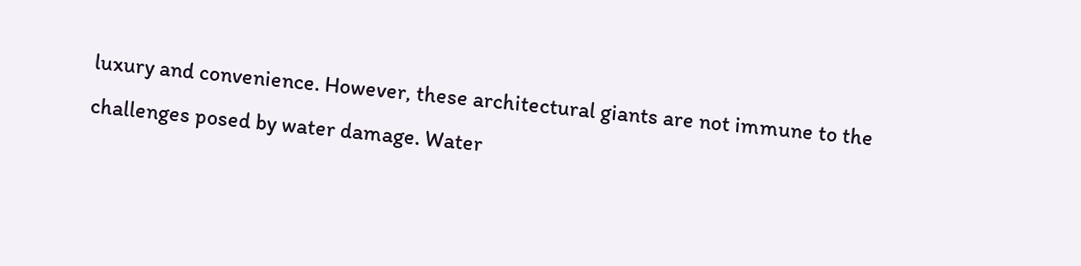luxury and convenience. However, these architectural giants are not immune to the challenges posed by water damage. Water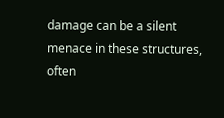damage can be a silent menace in these structures, often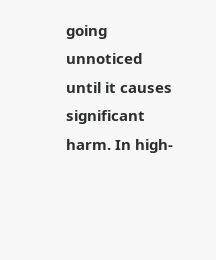going unnoticed until it causes significant harm. In high-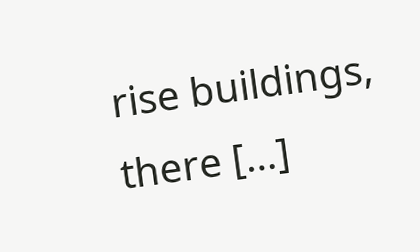rise buildings, there […]